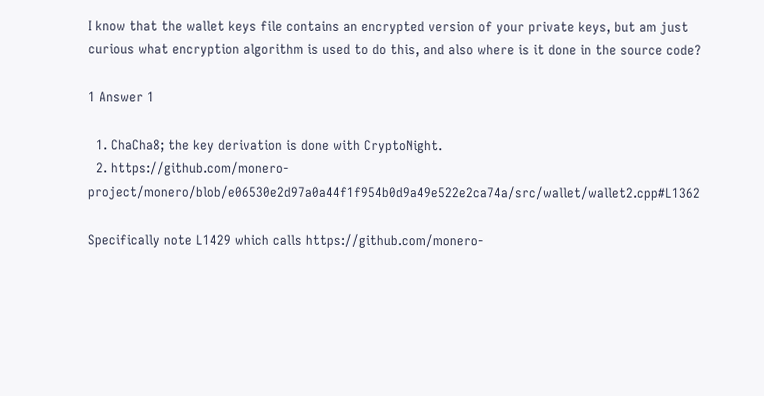I know that the wallet keys file contains an encrypted version of your private keys, but am just curious what encryption algorithm is used to do this, and also where is it done in the source code?

1 Answer 1

  1. ChaCha8; the key derivation is done with CryptoNight.
  2. https://github.com/monero-project/monero/blob/e06530e2d97a0a44f1f954b0d9a49e522e2ca74a/src/wallet/wallet2.cpp#L1362

Specifically note L1429 which calls https://github.com/monero-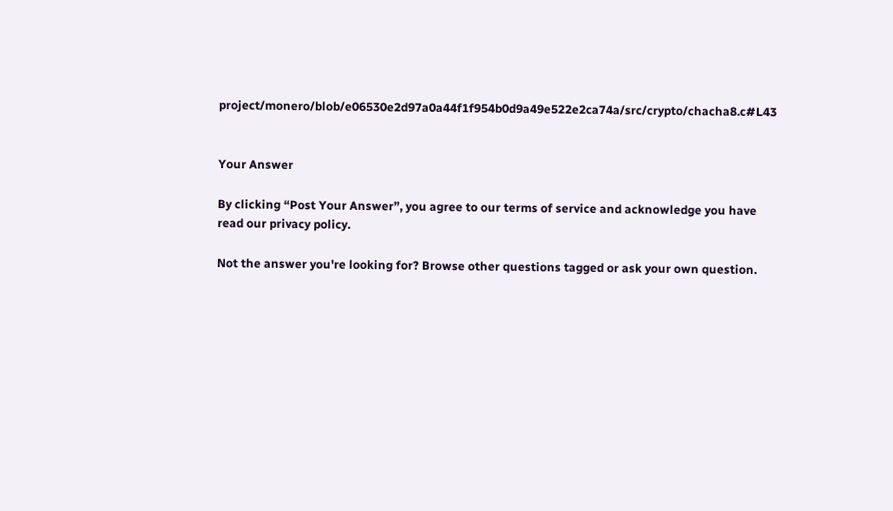project/monero/blob/e06530e2d97a0a44f1f954b0d9a49e522e2ca74a/src/crypto/chacha8.c#L43


Your Answer

By clicking “Post Your Answer”, you agree to our terms of service and acknowledge you have read our privacy policy.

Not the answer you're looking for? Browse other questions tagged or ask your own question.